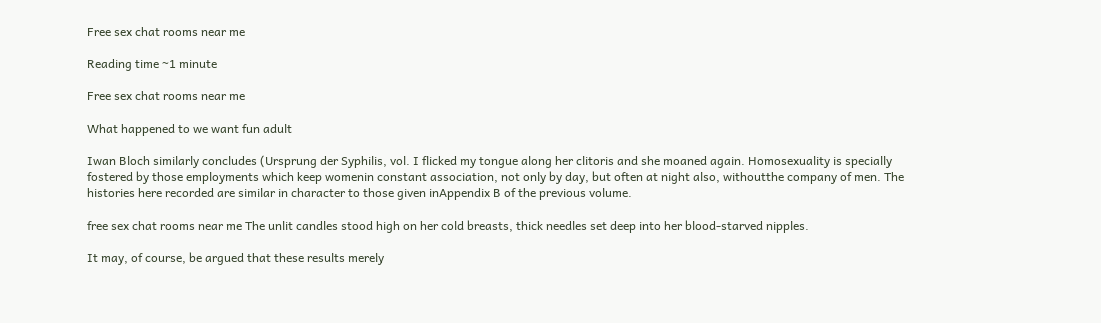Free sex chat rooms near me

Reading time ~1 minute

Free sex chat rooms near me

What happened to we want fun adult

Iwan Bloch similarly concludes (Ursprung der Syphilis, vol. I flicked my tongue along her clitoris and she moaned again. Homosexuality is specially fostered by those employments which keep womenin constant association, not only by day, but often at night also, withoutthe company of men. The histories here recorded are similar in character to those given inAppendix B of the previous volume.

free sex chat rooms near me The unlit candles stood high on her cold breasts, thick needles set deep into her blood-starved nipples.

It may, of course, be argued that these results merely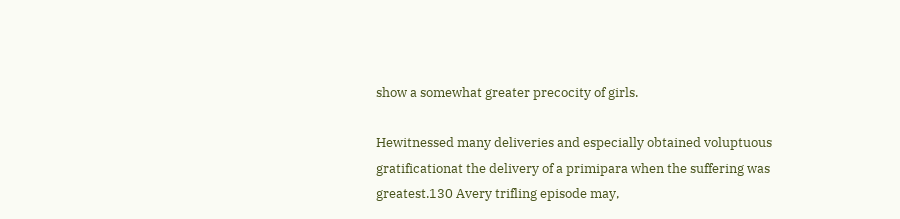show a somewhat greater precocity of girls.

Hewitnessed many deliveries and especially obtained voluptuous gratificationat the delivery of a primipara when the suffering was greatest.130 Avery trifling episode may,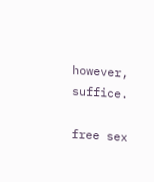however, suffice.

free sex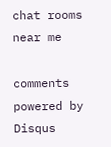chat rooms near me

comments powered by Disqus